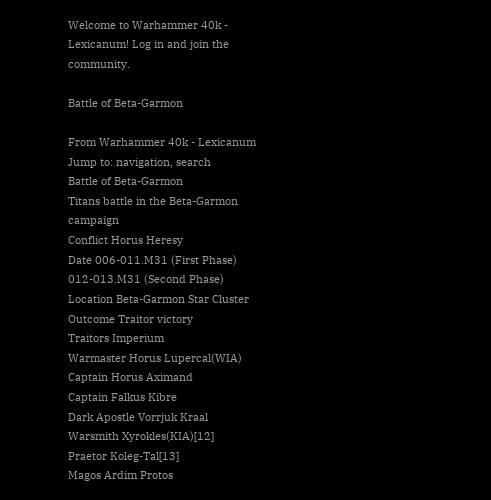Welcome to Warhammer 40k - Lexicanum! Log in and join the community.

Battle of Beta-Garmon

From Warhammer 40k - Lexicanum
Jump to: navigation, search
Battle of Beta-Garmon
Titans battle in the Beta-Garmon campaign
Conflict Horus Heresy
Date 006-011.M31 (First Phase)
012-013.M31 (Second Phase)
Location Beta-Garmon Star Cluster
Outcome Traitor victory
Traitors Imperium
Warmaster Horus Lupercal(WIA)
Captain Horus Aximand
Captain Falkus Kibre
Dark Apostle Vorrjuk Kraal
Warsmith Xyrokles(KIA)[12]
Praetor Koleg-Tal[13]
Magos Ardim Protos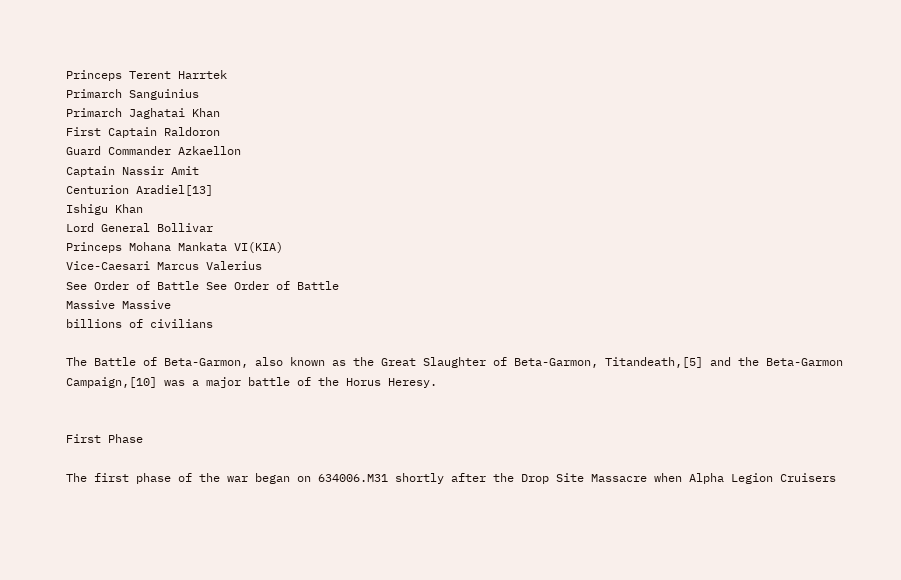Princeps Terent Harrtek
Primarch Sanguinius
Primarch Jaghatai Khan
First Captain Raldoron
Guard Commander Azkaellon
Captain Nassir Amit
Centurion Aradiel[13]
Ishigu Khan
Lord General Bollivar
Princeps Mohana Mankata VI(KIA)
Vice-Caesari Marcus Valerius
See Order of Battle See Order of Battle
Massive Massive
billions of civilians

The Battle of Beta-Garmon, also known as the Great Slaughter of Beta-Garmon, Titandeath,[5] and the Beta-Garmon Campaign,[10] was a major battle of the Horus Heresy.


First Phase

The first phase of the war began on 634006.M31 shortly after the Drop Site Massacre when Alpha Legion Cruisers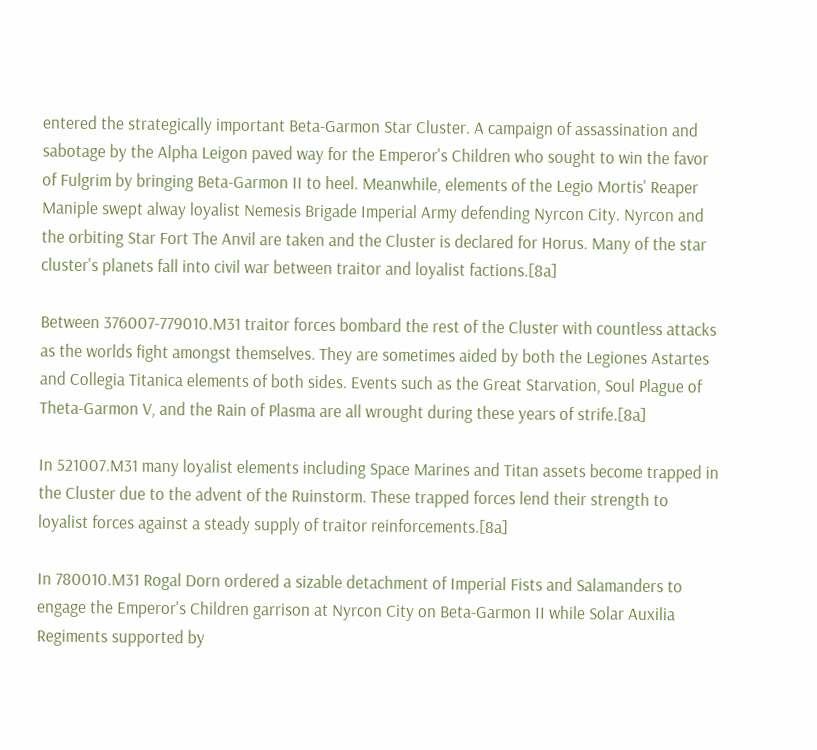entered the strategically important Beta-Garmon Star Cluster. A campaign of assassination and sabotage by the Alpha Leigon paved way for the Emperor's Children who sought to win the favor of Fulgrim by bringing Beta-Garmon II to heel. Meanwhile, elements of the Legio Mortis' Reaper Maniple swept alway loyalist Nemesis Brigade Imperial Army defending Nyrcon City. Nyrcon and the orbiting Star Fort The Anvil are taken and the Cluster is declared for Horus. Many of the star cluster's planets fall into civil war between traitor and loyalist factions.[8a]

Between 376007-779010.M31 traitor forces bombard the rest of the Cluster with countless attacks as the worlds fight amongst themselves. They are sometimes aided by both the Legiones Astartes and Collegia Titanica elements of both sides. Events such as the Great Starvation, Soul Plague of Theta-Garmon V, and the Rain of Plasma are all wrought during these years of strife.[8a]

In 521007.M31 many loyalist elements including Space Marines and Titan assets become trapped in the Cluster due to the advent of the Ruinstorm. These trapped forces lend their strength to loyalist forces against a steady supply of traitor reinforcements.[8a]

In 780010.M31 Rogal Dorn ordered a sizable detachment of Imperial Fists and Salamanders to engage the Emperor's Children garrison at Nyrcon City on Beta-Garmon II while Solar Auxilia Regiments supported by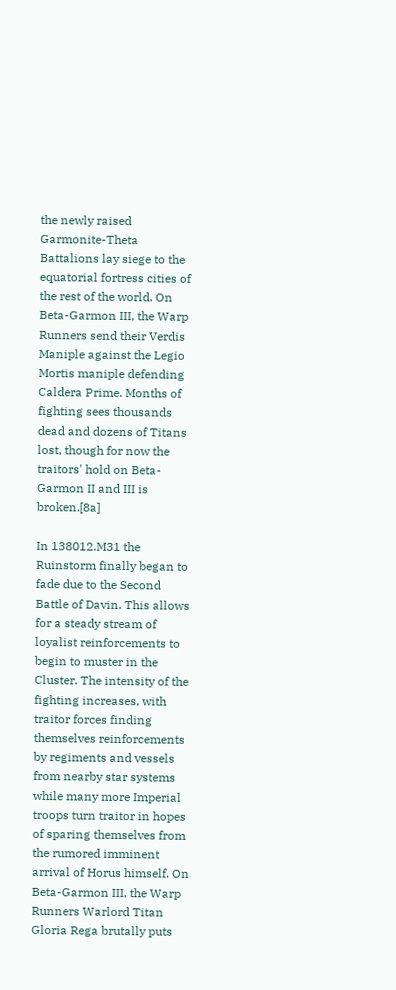the newly raised Garmonite-Theta Battalions lay siege to the equatorial fortress cities of the rest of the world. On Beta-Garmon III, the Warp Runners send their Verdis Maniple against the Legio Mortis maniple defending Caldera Prime. Months of fighting sees thousands dead and dozens of Titans lost, though for now the traitors' hold on Beta-Garmon II and III is broken.[8a]

In 138012.M31 the Ruinstorm finally began to fade due to the Second Battle of Davin. This allows for a steady stream of loyalist reinforcements to begin to muster in the Cluster. The intensity of the fighting increases, with traitor forces finding themselves reinforcements by regiments and vessels from nearby star systems while many more Imperial troops turn traitor in hopes of sparing themselves from the rumored imminent arrival of Horus himself. On Beta-Garmon III, the Warp Runners Warlord Titan Gloria Rega brutally puts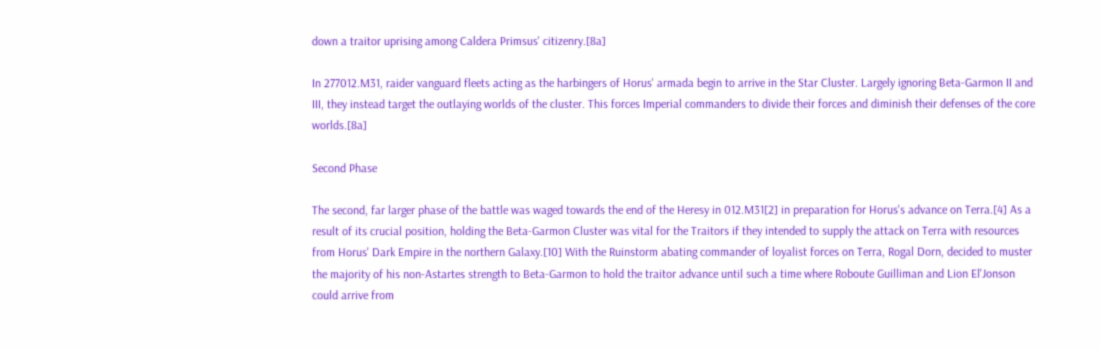down a traitor uprising among Caldera Primsus' citizenry.[8a]

In 277012.M31, raider vanguard fleets acting as the harbingers of Horus' armada begin to arrive in the Star Cluster. Largely ignoring Beta-Garmon II and III, they instead target the outlaying worlds of the cluster. This forces Imperial commanders to divide their forces and diminish their defenses of the core worlds.[8a]

Second Phase

The second, far larger phase of the battle was waged towards the end of the Heresy in 012.M31[2] in preparation for Horus's advance on Terra.[4] As a result of its crucial position, holding the Beta-Garmon Cluster was vital for the Traitors if they intended to supply the attack on Terra with resources from Horus' Dark Empire in the northern Galaxy.[10] With the Ruinstorm abating commander of loyalist forces on Terra, Rogal Dorn, decided to muster the majority of his non-Astartes strength to Beta-Garmon to hold the traitor advance until such a time where Roboute Guilliman and Lion El'Jonson could arrive from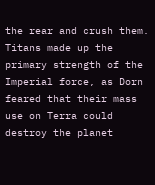the rear and crush them. Titans made up the primary strength of the Imperial force, as Dorn feared that their mass use on Terra could destroy the planet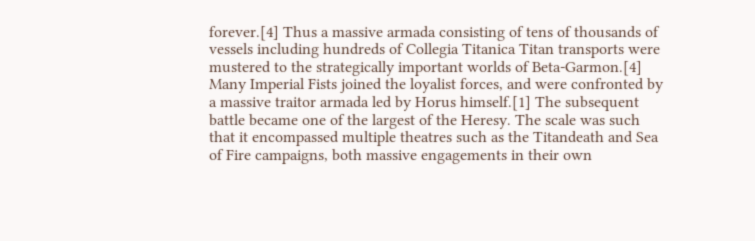forever.[4] Thus a massive armada consisting of tens of thousands of vessels including hundreds of Collegia Titanica Titan transports were mustered to the strategically important worlds of Beta-Garmon.[4] Many Imperial Fists joined the loyalist forces, and were confronted by a massive traitor armada led by Horus himself.[1] The subsequent battle became one of the largest of the Heresy. The scale was such that it encompassed multiple theatres such as the Titandeath and Sea of Fire campaigns, both massive engagements in their own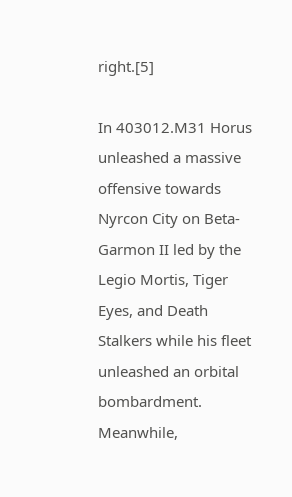right.[5]

In 403012.M31 Horus unleashed a massive offensive towards Nyrcon City on Beta-Garmon II led by the Legio Mortis, Tiger Eyes, and Death Stalkers while his fleet unleashed an orbital bombardment. Meanwhile,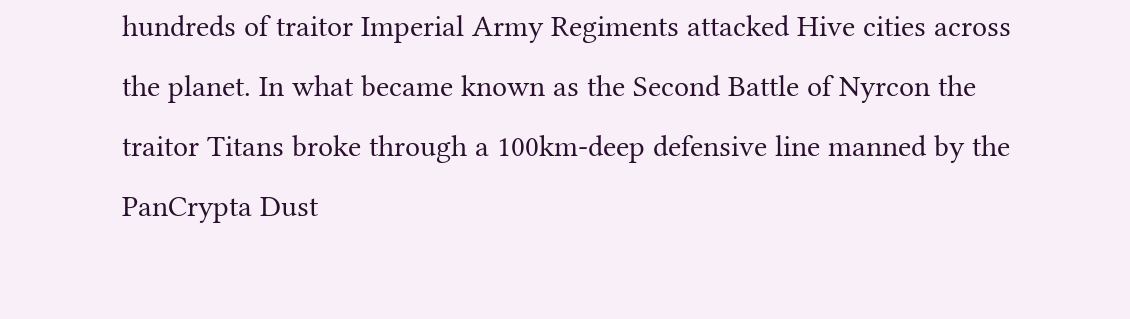hundreds of traitor Imperial Army Regiments attacked Hive cities across the planet. In what became known as the Second Battle of Nyrcon the traitor Titans broke through a 100km-deep defensive line manned by the PanCrypta Dust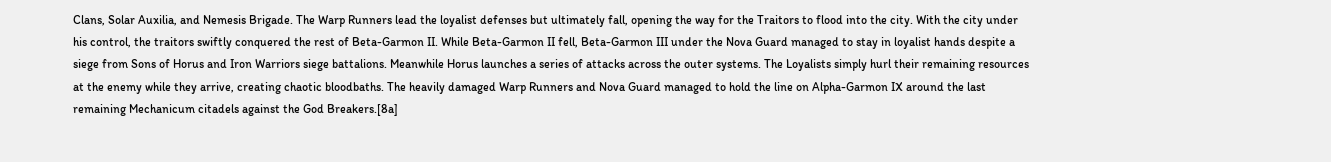Clans, Solar Auxilia, and Nemesis Brigade. The Warp Runners lead the loyalist defenses but ultimately fall, opening the way for the Traitors to flood into the city. With the city under his control, the traitors swiftly conquered the rest of Beta-Garmon II. While Beta-Garmon II fell, Beta-Garmon III under the Nova Guard managed to stay in loyalist hands despite a siege from Sons of Horus and Iron Warriors siege battalions. Meanwhile Horus launches a series of attacks across the outer systems. The Loyalists simply hurl their remaining resources at the enemy while they arrive, creating chaotic bloodbaths. The heavily damaged Warp Runners and Nova Guard managed to hold the line on Alpha-Garmon IX around the last remaining Mechanicum citadels against the God Breakers.[8a]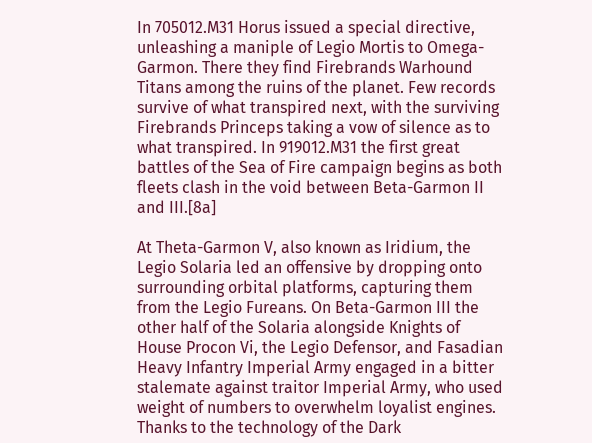In 705012.M31 Horus issued a special directive, unleashing a maniple of Legio Mortis to Omega-Garmon. There they find Firebrands Warhound Titans among the ruins of the planet. Few records survive of what transpired next, with the surviving Firebrands Princeps taking a vow of silence as to what transpired. In 919012.M31 the first great battles of the Sea of Fire campaign begins as both fleets clash in the void between Beta-Garmon II and III.[8a]

At Theta-Garmon V, also known as Iridium, the Legio Solaria led an offensive by dropping onto surrounding orbital platforms, capturing them from the Legio Fureans. On Beta-Garmon III the other half of the Solaria alongside Knights of House Procon Vi, the Legio Defensor, and Fasadian Heavy Infantry Imperial Army engaged in a bitter stalemate against traitor Imperial Army, who used weight of numbers to overwhelm loyalist engines. Thanks to the technology of the Dark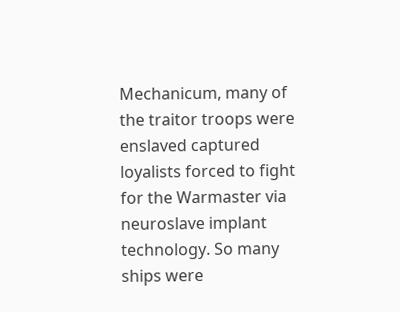Mechanicum, many of the traitor troops were enslaved captured loyalists forced to fight for the Warmaster via neuroslave implant technology. So many ships were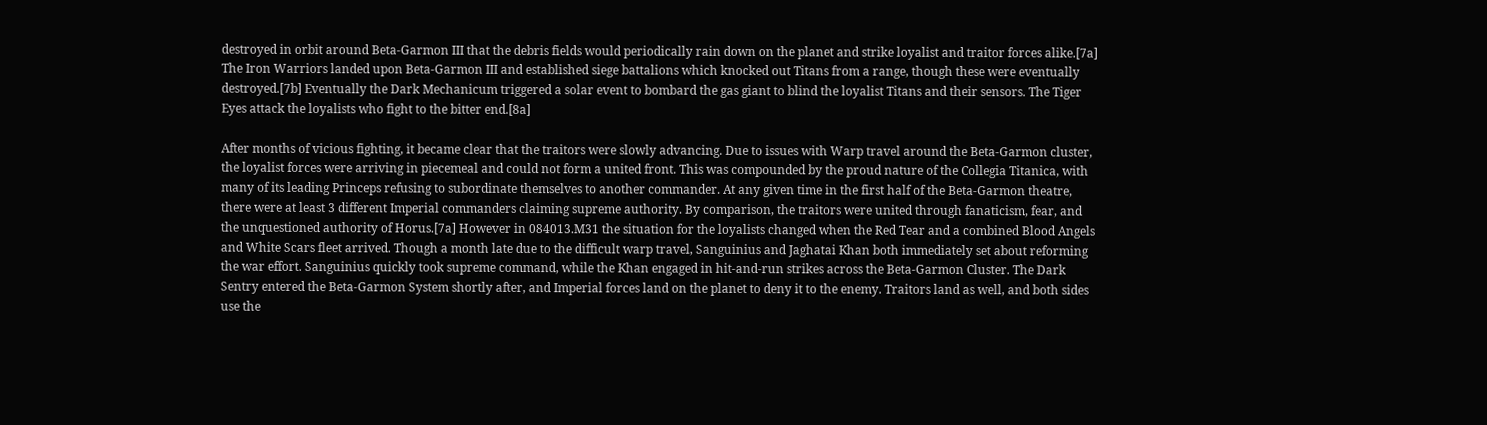destroyed in orbit around Beta-Garmon III that the debris fields would periodically rain down on the planet and strike loyalist and traitor forces alike.[7a] The Iron Warriors landed upon Beta-Garmon III and established siege battalions which knocked out Titans from a range, though these were eventually destroyed.[7b] Eventually the Dark Mechanicum triggered a solar event to bombard the gas giant to blind the loyalist Titans and their sensors. The Tiger Eyes attack the loyalists who fight to the bitter end.[8a]

After months of vicious fighting, it became clear that the traitors were slowly advancing. Due to issues with Warp travel around the Beta-Garmon cluster, the loyalist forces were arriving in piecemeal and could not form a united front. This was compounded by the proud nature of the Collegia Titanica, with many of its leading Princeps refusing to subordinate themselves to another commander. At any given time in the first half of the Beta-Garmon theatre, there were at least 3 different Imperial commanders claiming supreme authority. By comparison, the traitors were united through fanaticism, fear, and the unquestioned authority of Horus.[7a] However in 084013.M31 the situation for the loyalists changed when the Red Tear and a combined Blood Angels and White Scars fleet arrived. Though a month late due to the difficult warp travel, Sanguinius and Jaghatai Khan both immediately set about reforming the war effort. Sanguinius quickly took supreme command, while the Khan engaged in hit-and-run strikes across the Beta-Garmon Cluster. The Dark Sentry entered the Beta-Garmon System shortly after, and Imperial forces land on the planet to deny it to the enemy. Traitors land as well, and both sides use the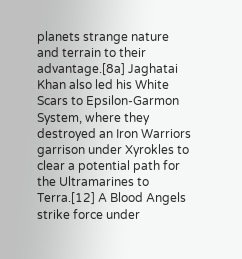planets strange nature and terrain to their advantage.[8a] Jaghatai Khan also led his White Scars to Epsilon-Garmon System, where they destroyed an Iron Warriors garrison under Xyrokles to clear a potential path for the Ultramarines to Terra.[12] A Blood Angels strike force under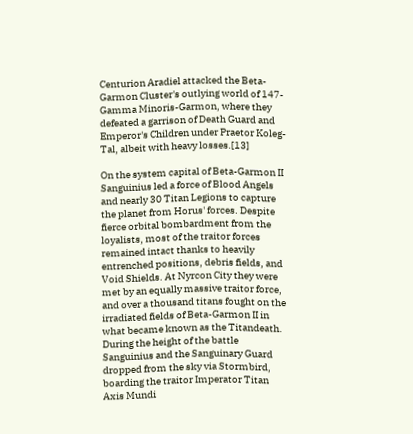Centurion Aradiel attacked the Beta-Garmon Cluster's outlying world of 147-Gamma Minoris-Garmon, where they defeated a garrison of Death Guard and Emperor's Children under Praetor Koleg-Tal, albeit with heavy losses.[13]

On the system capital of Beta-Garmon II Sanguinius led a force of Blood Angels and nearly 30 Titan Legions to capture the planet from Horus' forces. Despite fierce orbital bombardment from the loyalists, most of the traitor forces remained intact thanks to heavily entrenched positions, debris fields, and Void Shields. At Nyrcon City they were met by an equally massive traitor force, and over a thousand titans fought on the irradiated fields of Beta-Garmon II in what became known as the Titandeath. During the height of the battle Sanguinius and the Sanguinary Guard dropped from the sky via Stormbird, boarding the traitor Imperator Titan Axis Mundi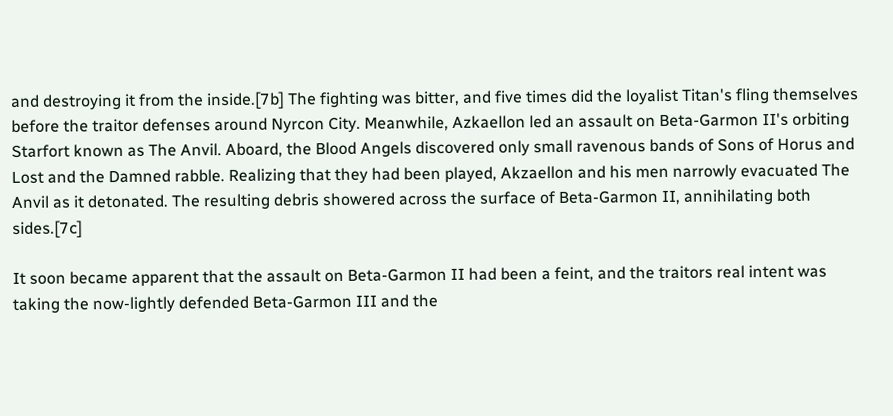and destroying it from the inside.[7b] The fighting was bitter, and five times did the loyalist Titan's fling themselves before the traitor defenses around Nyrcon City. Meanwhile, Azkaellon led an assault on Beta-Garmon II's orbiting Starfort known as The Anvil. Aboard, the Blood Angels discovered only small ravenous bands of Sons of Horus and Lost and the Damned rabble. Realizing that they had been played, Akzaellon and his men narrowly evacuated The Anvil as it detonated. The resulting debris showered across the surface of Beta-Garmon II, annihilating both sides.[7c]

It soon became apparent that the assault on Beta-Garmon II had been a feint, and the traitors real intent was taking the now-lightly defended Beta-Garmon III and the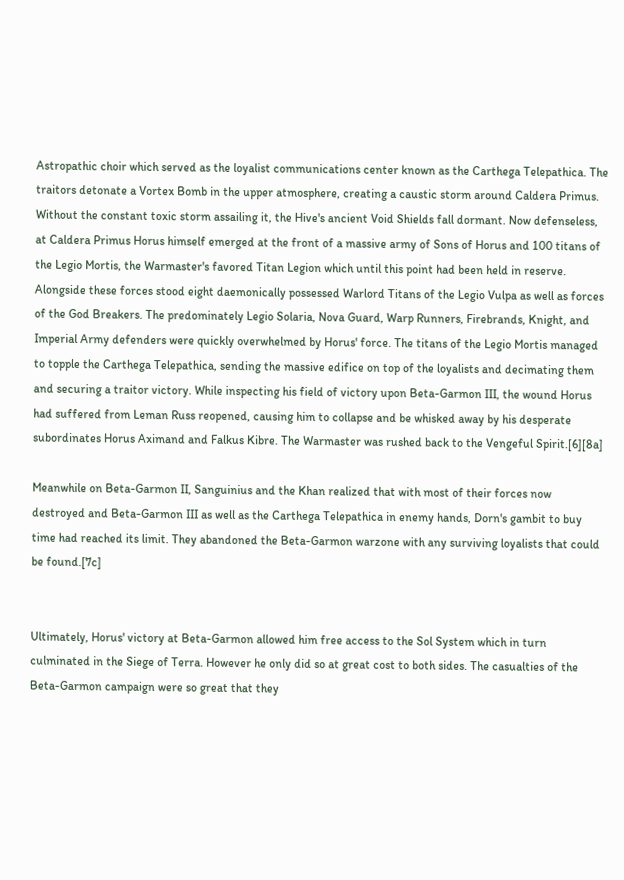Astropathic choir which served as the loyalist communications center known as the Carthega Telepathica. The traitors detonate a Vortex Bomb in the upper atmosphere, creating a caustic storm around Caldera Primus. Without the constant toxic storm assailing it, the Hive's ancient Void Shields fall dormant. Now defenseless, at Caldera Primus Horus himself emerged at the front of a massive army of Sons of Horus and 100 titans of the Legio Mortis, the Warmaster's favored Titan Legion which until this point had been held in reserve. Alongside these forces stood eight daemonically possessed Warlord Titans of the Legio Vulpa as well as forces of the God Breakers. The predominately Legio Solaria, Nova Guard, Warp Runners, Firebrands, Knight, and Imperial Army defenders were quickly overwhelmed by Horus' force. The titans of the Legio Mortis managed to topple the Carthega Telepathica, sending the massive edifice on top of the loyalists and decimating them and securing a traitor victory. While inspecting his field of victory upon Beta-Garmon III, the wound Horus had suffered from Leman Russ reopened, causing him to collapse and be whisked away by his desperate subordinates Horus Aximand and Falkus Kibre. The Warmaster was rushed back to the Vengeful Spirit.[6][8a]

Meanwhile on Beta-Garmon II, Sanguinius and the Khan realized that with most of their forces now destroyed and Beta-Garmon III as well as the Carthega Telepathica in enemy hands, Dorn's gambit to buy time had reached its limit. They abandoned the Beta-Garmon warzone with any surviving loyalists that could be found.[7c]


Ultimately, Horus' victory at Beta-Garmon allowed him free access to the Sol System which in turn culminated in the Siege of Terra. However he only did so at great cost to both sides. The casualties of the Beta-Garmon campaign were so great that they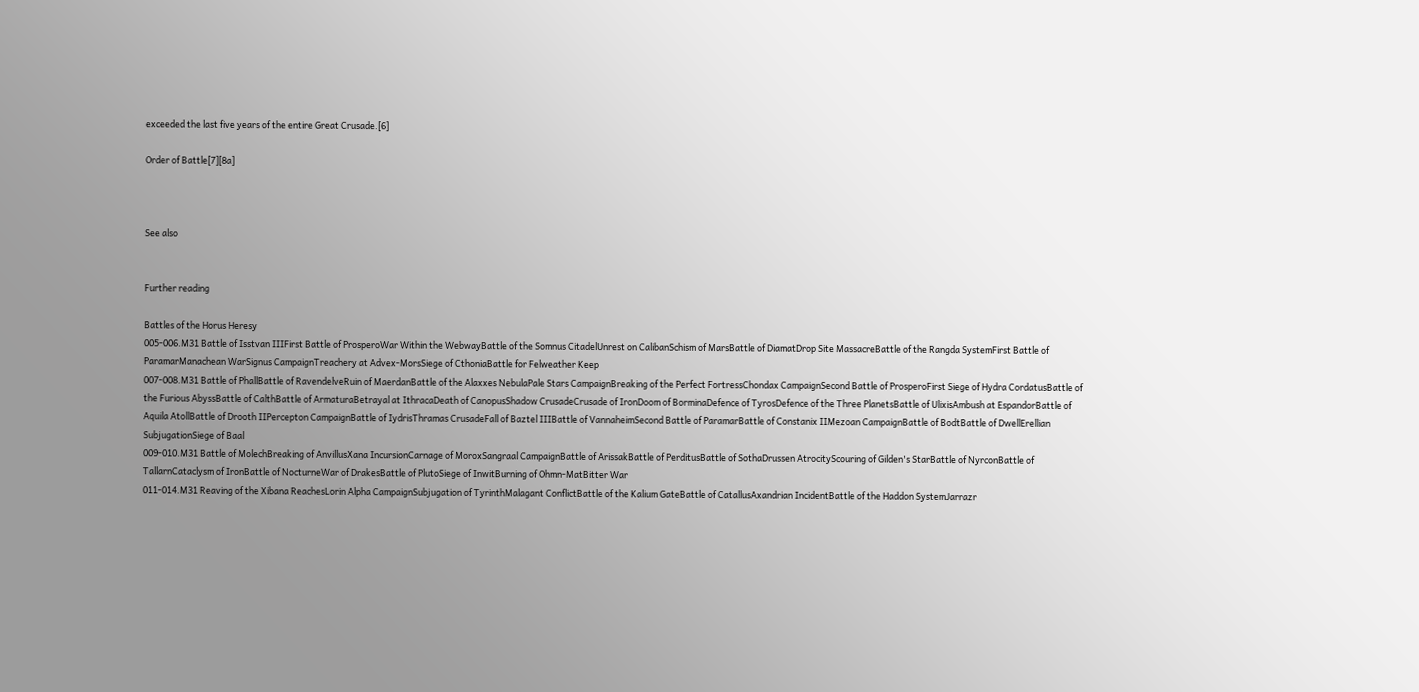exceeded the last five years of the entire Great Crusade.[6]

Order of Battle[7][8a]



See also


Further reading

Battles of the Horus Heresy
005-006.M31 Battle of Isstvan IIIFirst Battle of ProsperoWar Within the WebwayBattle of the Somnus CitadelUnrest on CalibanSchism of MarsBattle of DiamatDrop Site MassacreBattle of the Rangda SystemFirst Battle of ParamarManachean WarSignus CampaignTreachery at Advex-MorsSiege of CthoniaBattle for Felweather Keep
007-008.M31 Battle of PhallBattle of RavendelveRuin of MaerdanBattle of the Alaxxes NebulaPale Stars CampaignBreaking of the Perfect FortressChondax CampaignSecond Battle of ProsperoFirst Siege of Hydra CordatusBattle of the Furious AbyssBattle of CalthBattle of ArmaturaBetrayal at IthracaDeath of CanopusShadow CrusadeCrusade of IronDoom of BorminaDefence of TyrosDefence of the Three PlanetsBattle of UlixisAmbush at EspandorBattle of Aquila AtollBattle of Drooth IIPercepton CampaignBattle of IydrisThramas CrusadeFall of Baztel IIIBattle of VannaheimSecond Battle of ParamarBattle of Constanix IIMezoan CampaignBattle of BodtBattle of DwellErellian SubjugationSiege of Baal
009-010.M31 Battle of MolechBreaking of AnvillusXana IncursionCarnage of MoroxSangraal CampaignBattle of ArissakBattle of PerditusBattle of SothaDrussen AtrocityScouring of Gilden's StarBattle of NyrconBattle of TallarnCataclysm of IronBattle of NocturneWar of DrakesBattle of PlutoSiege of InwitBurning of Ohmn-MatBitter War
011-014.M31 Reaving of the Xibana ReachesLorin Alpha CampaignSubjugation of TyrinthMalagant ConflictBattle of the Kalium GateBattle of CatallusAxandrian IncidentBattle of the Haddon SystemJarrazr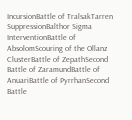IncursionBattle of TralsakTarren SuppressionBalthor Sigma InterventionBattle of AbsolomScouring of the Ollanz ClusterBattle of ZepathSecond Battle of ZaramundBattle of AnuariBattle of PyrrhanSecond Battle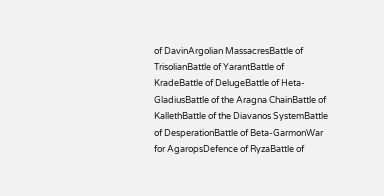of DavinArgolian MassacresBattle of TrisolianBattle of YarantBattle of KradeBattle of DelugeBattle of Heta-GladiusBattle of the Aragna ChainBattle of KallethBattle of the Diavanos SystemBattle of DesperationBattle of Beta-GarmonWar for AgaropsDefence of RyzaBattle of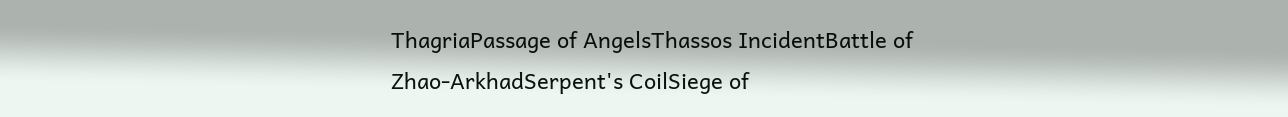ThagriaPassage of AngelsThassos IncidentBattle of Zhao-ArkhadSerpent's CoilSiege of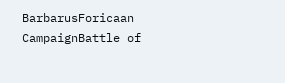BarbarusForicaan CampaignBattle of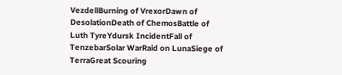VezdellBurning of VrexorDawn of DesolationDeath of ChemosBattle of Luth TyreYdursk IncidentFall of TenzebarSolar WarRaid on LunaSiege of TerraGreat Scouring